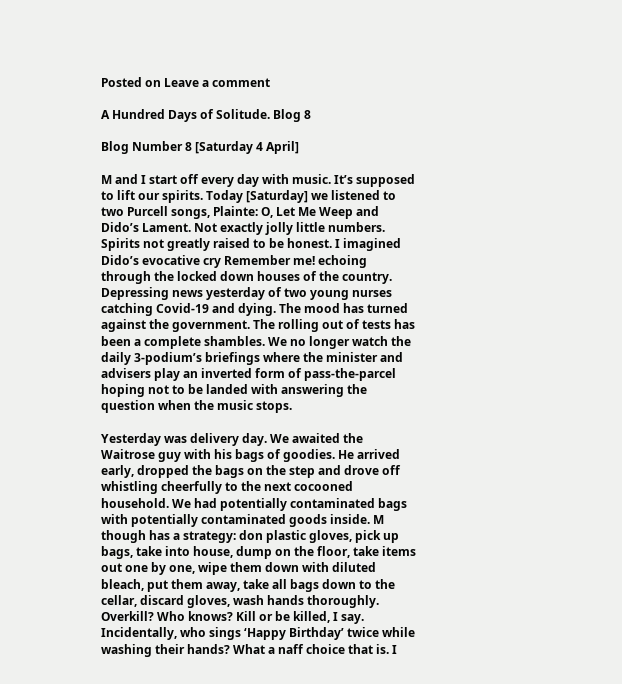Posted on Leave a comment

A Hundred Days of Solitude. Blog 8

Blog Number 8 [Saturday 4 April]

M and I start off every day with music. It’s supposed to lift our spirits. Today [Saturday] we listened to two Purcell songs, Plainte: O, Let Me Weep and Dido’s Lament. Not exactly jolly little numbers. Spirits not greatly raised to be honest. I imagined Dido’s evocative cry Remember me! echoing through the locked down houses of the country. Depressing news yesterday of two young nurses catching Covid-19 and dying. The mood has turned against the government. The rolling out of tests has been a complete shambles. We no longer watch the daily 3-podium’s briefings where the minister and advisers play an inverted form of pass-the-parcel hoping not to be landed with answering the question when the music stops.

Yesterday was delivery day. We awaited the Waitrose guy with his bags of goodies. He arrived early, dropped the bags on the step and drove off whistling cheerfully to the next cocooned household. We had potentially contaminated bags with potentially contaminated goods inside. M though has a strategy: don plastic gloves, pick up bags, take into house, dump on the floor, take items out one by one, wipe them down with diluted bleach, put them away, take all bags down to the cellar, discard gloves, wash hands thoroughly. Overkill? Who knows? Kill or be killed, I say. Incidentally, who sings ‘Happy Birthday’ twice while washing their hands? What a naff choice that is. I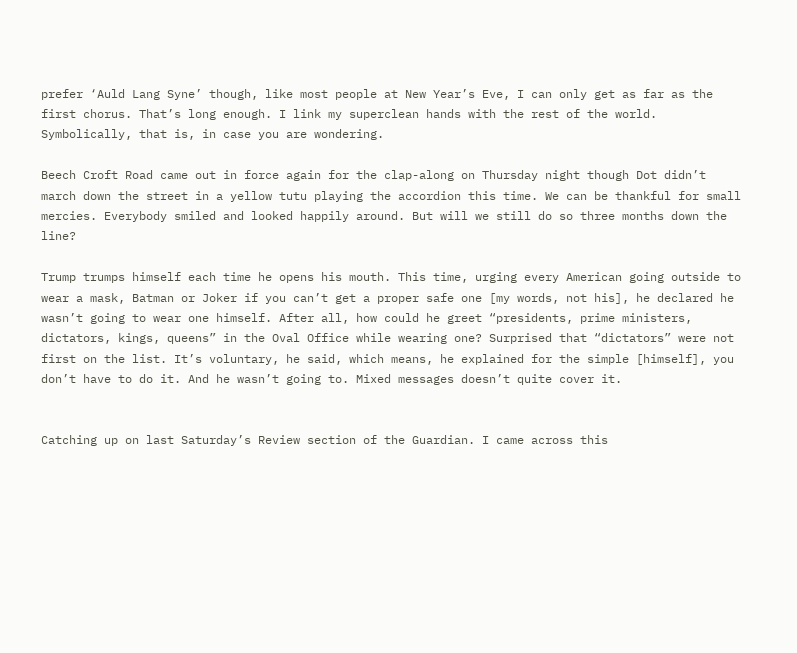prefer ‘Auld Lang Syne’ though, like most people at New Year’s Eve, I can only get as far as the first chorus. That’s long enough. I link my superclean hands with the rest of the world. Symbolically, that is, in case you are wondering.

Beech Croft Road came out in force again for the clap-along on Thursday night though Dot didn’t march down the street in a yellow tutu playing the accordion this time. We can be thankful for small mercies. Everybody smiled and looked happily around. But will we still do so three months down the line?

Trump trumps himself each time he opens his mouth. This time, urging every American going outside to wear a mask, Batman or Joker if you can’t get a proper safe one [my words, not his], he declared he wasn’t going to wear one himself. After all, how could he greet “presidents, prime ministers, dictators, kings, queens” in the Oval Office while wearing one? Surprised that “dictators” were not first on the list. It’s voluntary, he said, which means, he explained for the simple [himself], you don’t have to do it. And he wasn’t going to. Mixed messages doesn’t quite cover it.


Catching up on last Saturday’s Review section of the Guardian. I came across this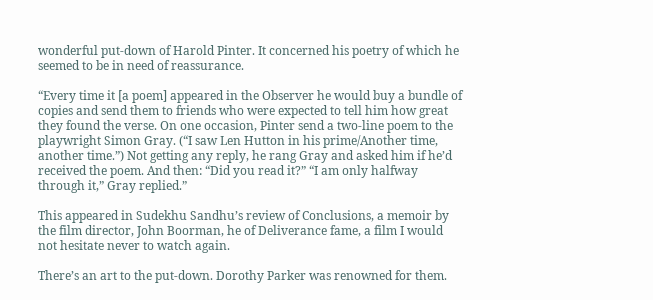wonderful put-down of Harold Pinter. It concerned his poetry of which he seemed to be in need of reassurance.

“Every time it [a poem] appeared in the Observer he would buy a bundle of copies and send them to friends who were expected to tell him how great they found the verse. On one occasion, Pinter send a two-line poem to the playwright Simon Gray. (“I saw Len Hutton in his prime/Another time, another time.”) Not getting any reply, he rang Gray and asked him if he’d received the poem. And then: “Did you read it?” “I am only halfway through it,” Gray replied.”

This appeared in Sudekhu Sandhu’s review of Conclusions, a memoir by the film director, John Boorman, he of Deliverance fame, a film I would not hesitate never to watch again.

There’s an art to the put-down. Dorothy Parker was renowned for them.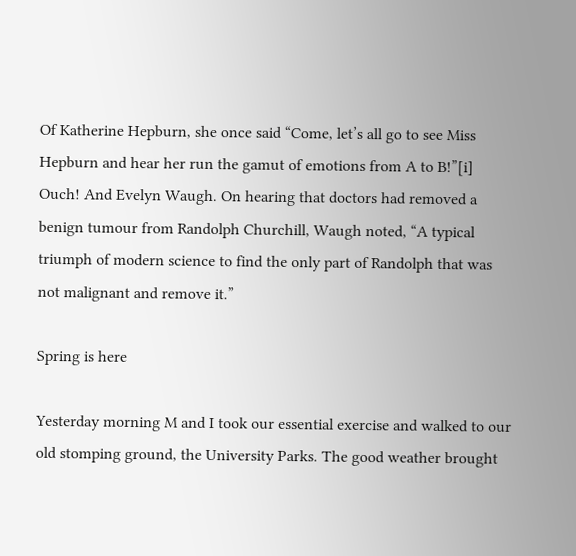Of Katherine Hepburn, she once said “Come, let’s all go to see Miss Hepburn and hear her run the gamut of emotions from A to B!”[i] Ouch! And Evelyn Waugh. On hearing that doctors had removed a benign tumour from Randolph Churchill, Waugh noted, “A typical triumph of modern science to find the only part of Randolph that was not malignant and remove it.”

Spring is here

Yesterday morning M and I took our essential exercise and walked to our old stomping ground, the University Parks. The good weather brought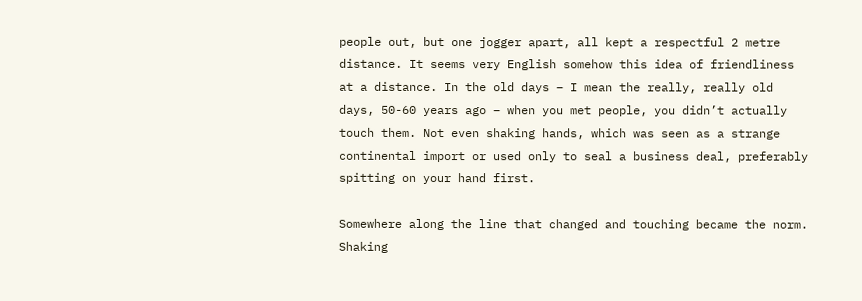people out, but one jogger apart, all kept a respectful 2 metre distance. It seems very English somehow this idea of friendliness at a distance. In the old days – I mean the really, really old days, 50-60 years ago – when you met people, you didn’t actually touch them. Not even shaking hands, which was seen as a strange continental import or used only to seal a business deal, preferably spitting on your hand first.

Somewhere along the line that changed and touching became the norm. Shaking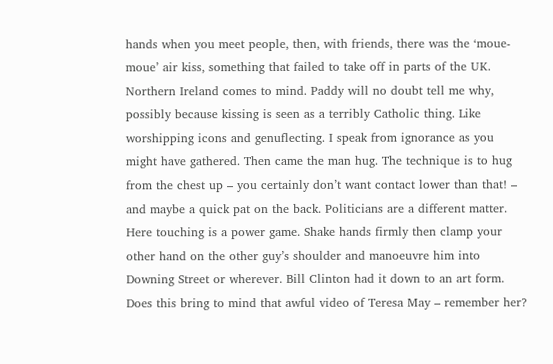hands when you meet people, then, with friends, there was the ‘moue-moue’ air kiss, something that failed to take off in parts of the UK. Northern Ireland comes to mind. Paddy will no doubt tell me why, possibly because kissing is seen as a terribly Catholic thing. Like worshipping icons and genuflecting. I speak from ignorance as you might have gathered. Then came the man hug. The technique is to hug from the chest up – you certainly don’t want contact lower than that! – and maybe a quick pat on the back. Politicians are a different matter. Here touching is a power game. Shake hands firmly then clamp your other hand on the other guy’s shoulder and manoeuvre him into Downing Street or wherever. Bill Clinton had it down to an art form. Does this bring to mind that awful video of Teresa May – remember her?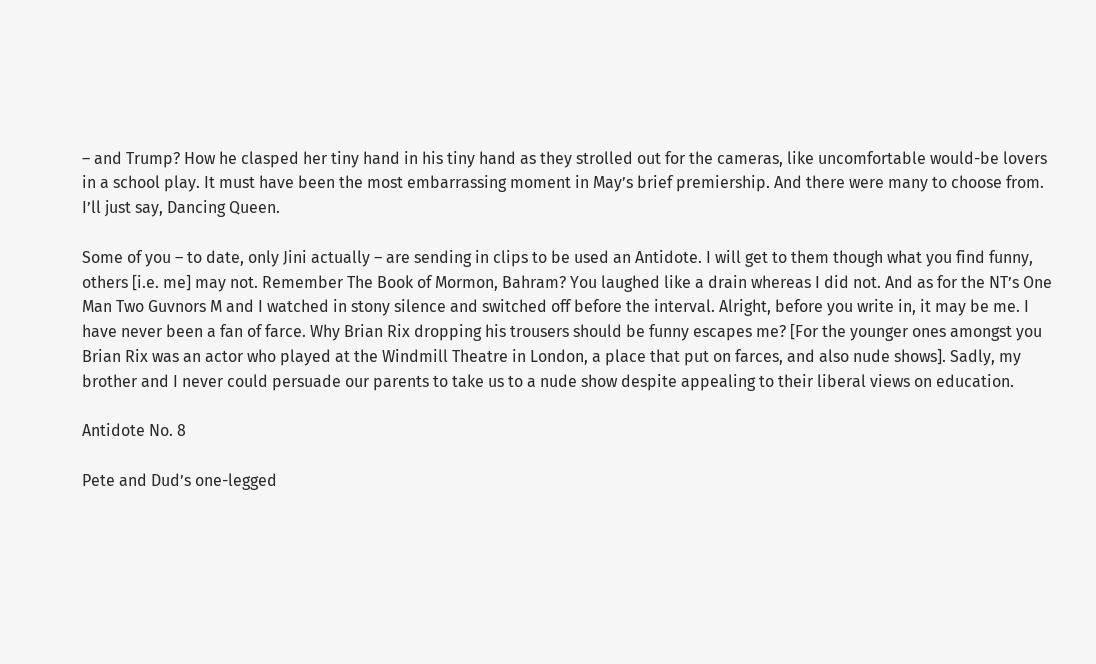– and Trump? How he clasped her tiny hand in his tiny hand as they strolled out for the cameras, like uncomfortable would-be lovers in a school play. It must have been the most embarrassing moment in May’s brief premiership. And there were many to choose from. I’ll just say, Dancing Queen.

Some of you – to date, only Jini actually – are sending in clips to be used an Antidote. I will get to them though what you find funny, others [i.e. me] may not. Remember The Book of Mormon, Bahram? You laughed like a drain whereas I did not. And as for the NT’s One Man Two Guvnors M and I watched in stony silence and switched off before the interval. Alright, before you write in, it may be me. I have never been a fan of farce. Why Brian Rix dropping his trousers should be funny escapes me? [For the younger ones amongst you Brian Rix was an actor who played at the Windmill Theatre in London, a place that put on farces, and also nude shows]. Sadly, my brother and I never could persuade our parents to take us to a nude show despite appealing to their liberal views on education.

Antidote No. 8

Pete and Dud’s one-legged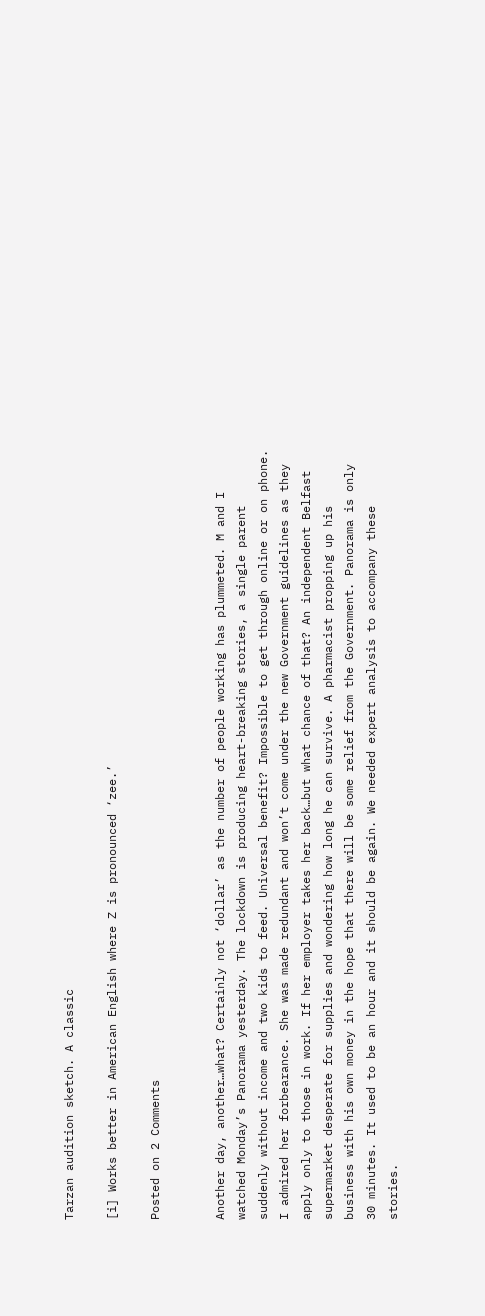Tarzan audition sketch. A classic

[i] Works better in American English where Z is pronounced ‘zee.’

Posted on 2 Comments


Another day, another…what? Certainly not ‘dollar’ as the number of people working has plummeted. M and I watched Monday’s Panorama yesterday. The lockdown is producing heart-breaking stories, a single parent suddenly without income and two kids to feed. Universal benefit? Impossible to get through online or on phone. I admired her forbearance. She was made redundant and won’t come under the new Government guidelines as they apply only to those in work. If her employer takes her back…but what chance of that? An independent Belfast supermarket desperate for supplies and wondering how long he can survive. A pharmacist propping up his business with his own money in the hope that there will be some relief from the Government. Panorama is only 30 minutes. It used to be an hour and it should be again. We needed expert analysis to accompany these stories.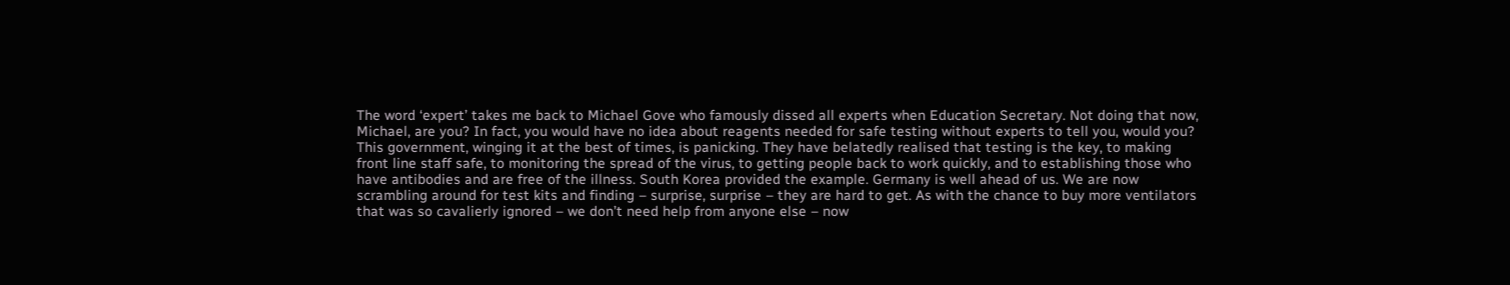The word ‘expert’ takes me back to Michael Gove who famously dissed all experts when Education Secretary. Not doing that now, Michael, are you? In fact, you would have no idea about reagents needed for safe testing without experts to tell you, would you? This government, winging it at the best of times, is panicking. They have belatedly realised that testing is the key, to making front line staff safe, to monitoring the spread of the virus, to getting people back to work quickly, and to establishing those who have antibodies and are free of the illness. South Korea provided the example. Germany is well ahead of us. We are now scrambling around for test kits and finding – surprise, surprise – they are hard to get. As with the chance to buy more ventilators that was so cavalierly ignored – we don’t need help from anyone else – now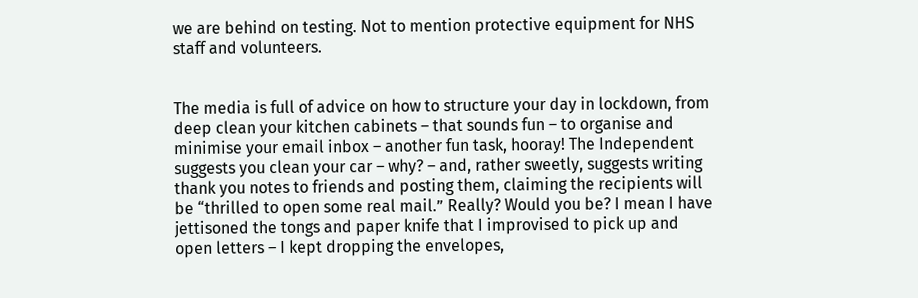we are behind on testing. Not to mention protective equipment for NHS staff and volunteers.


The media is full of advice on how to structure your day in lockdown, from deep clean your kitchen cabinets – that sounds fun – to organise and minimise your email inbox – another fun task, hooray! The Independent suggests you clean your car – why? – and, rather sweetly, suggests writing thank you notes to friends and posting them, claiming the recipients will be “thrilled to open some real mail.” Really? Would you be? I mean I have jettisoned the tongs and paper knife that I improvised to pick up and open letters – I kept dropping the envelopes,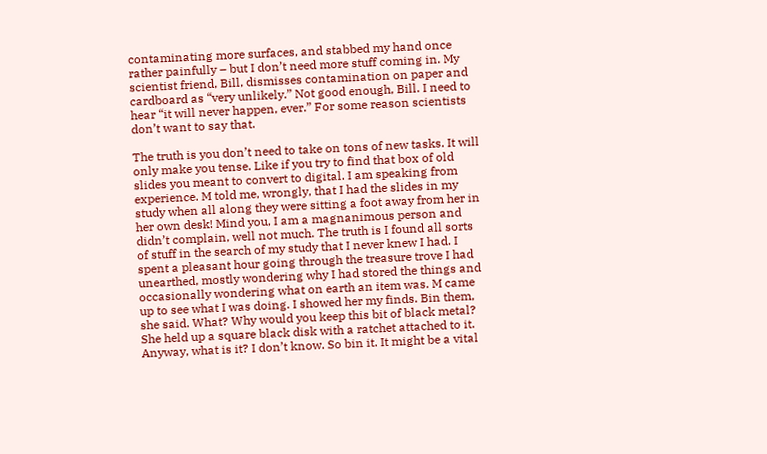contaminating more surfaces, and stabbed my hand once rather painfully – but I don’t need more stuff coming in. My scientist friend, Bill, dismisses contamination on paper and cardboard as “very unlikely.” Not good enough, Bill. I need to hear “it will never happen, ever.” For some reason scientists don’t want to say that.

The truth is you don’t need to take on tons of new tasks. It will only make you tense. Like if you try to find that box of old slides you meant to convert to digital. I am speaking from experience. M told me, wrongly, that I had the slides in my study when all along they were sitting a foot away from her in her own desk! Mind you, I am a magnanimous person and didn’t complain, well not much. The truth is I found all sorts of stuff in the search of my study that I never knew I had. I spent a pleasant hour going through the treasure trove I had unearthed, mostly wondering why I had stored the things and occasionally wondering what on earth an item was. M came up to see what I was doing. I showed her my finds. Bin them, she said. What? Why would you keep this bit of black metal? She held up a square black disk with a ratchet attached to it. Anyway, what is it? I don’t know. So bin it. It might be a vital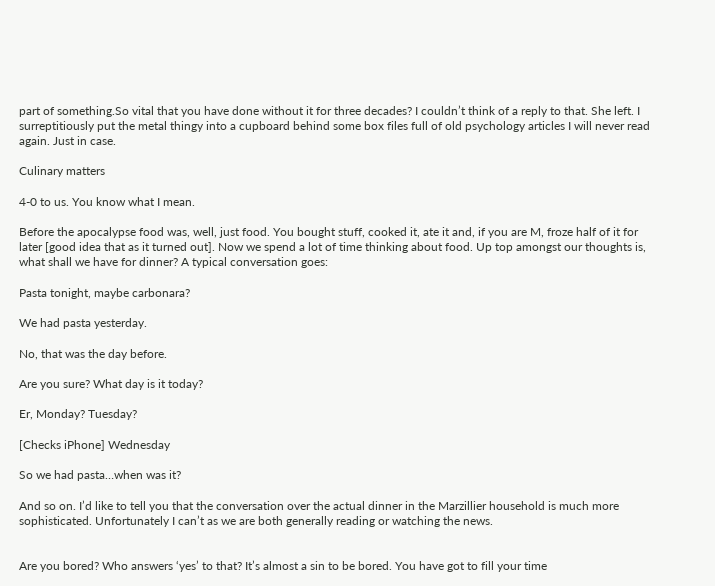part of something.So vital that you have done without it for three decades? I couldn’t think of a reply to that. She left. I surreptitiously put the metal thingy into a cupboard behind some box files full of old psychology articles I will never read again. Just in case.

Culinary matters

4-0 to us. You know what I mean.

Before the apocalypse food was, well, just food. You bought stuff, cooked it, ate it and, if you are M, froze half of it for later [good idea that as it turned out]. Now we spend a lot of time thinking about food. Up top amongst our thoughts is, what shall we have for dinner? A typical conversation goes:

Pasta tonight, maybe carbonara?

We had pasta yesterday.

No, that was the day before.

Are you sure? What day is it today?

Er, Monday? Tuesday?

[Checks iPhone] Wednesday

So we had pasta…when was it?

And so on. I’d like to tell you that the conversation over the actual dinner in the Marzillier household is much more sophisticated. Unfortunately I can’t as we are both generally reading or watching the news.


Are you bored? Who answers ‘yes’ to that? It’s almost a sin to be bored. You have got to fill your time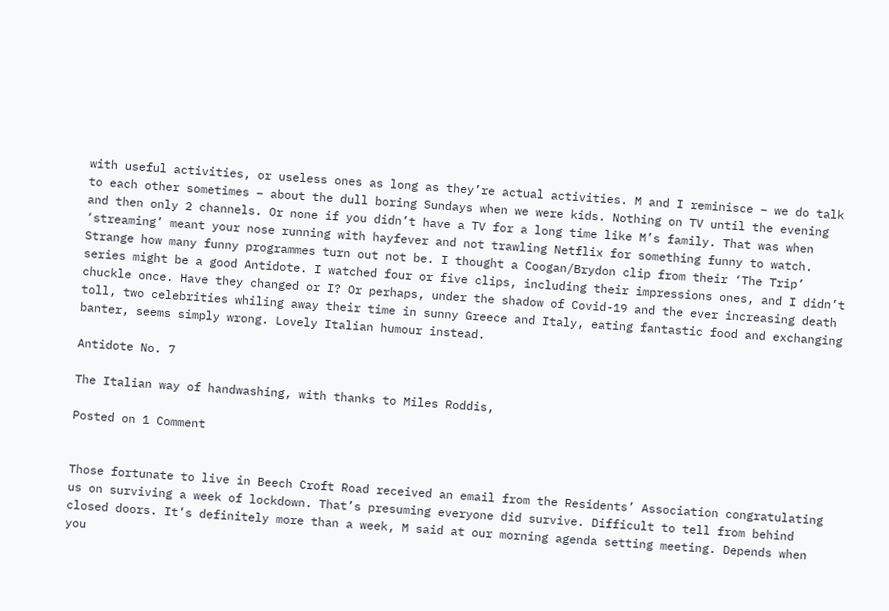with useful activities, or useless ones as long as they’re actual activities. M and I reminisce – we do talk to each other sometimes – about the dull boring Sundays when we were kids. Nothing on TV until the evening and then only 2 channels. Or none if you didn’t have a TV for a long time like M’s family. That was when ‘streaming’ meant your nose running with hayfever and not trawling Netflix for something funny to watch. Strange how many funny programmes turn out not be. I thought a Coogan/Brydon clip from their ‘The Trip’ series might be a good Antidote. I watched four or five clips, including their impressions ones, and I didn’t chuckle once. Have they changed or I? Or perhaps, under the shadow of Covid-19 and the ever increasing death toll, two celebrities whiling away their time in sunny Greece and Italy, eating fantastic food and exchanging banter, seems simply wrong. Lovely Italian humour instead.

Antidote No. 7

The Italian way of handwashing, with thanks to Miles Roddis,

Posted on 1 Comment


Those fortunate to live in Beech Croft Road received an email from the Residents’ Association congratulating us on surviving a week of lockdown. That’s presuming everyone did survive. Difficult to tell from behind closed doors. It’s definitely more than a week, M said at our morning agenda setting meeting. Depends when you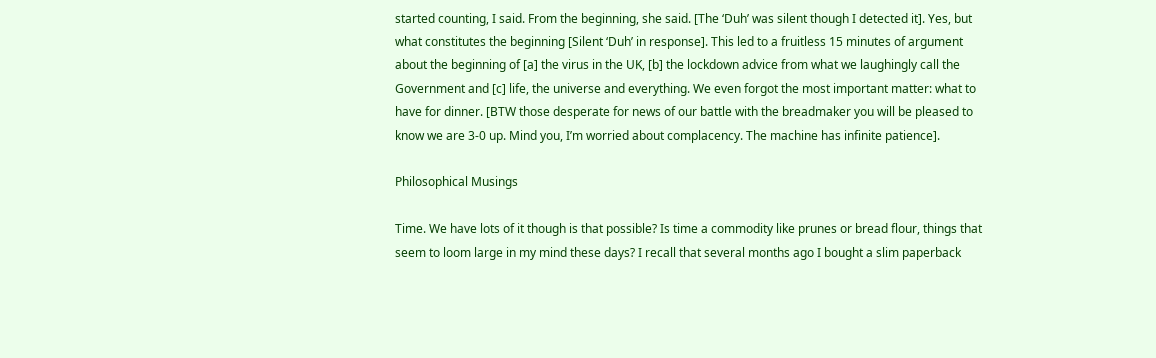started counting, I said. From the beginning, she said. [The ‘Duh’ was silent though I detected it]. Yes, but what constitutes the beginning [Silent ‘Duh’ in response]. This led to a fruitless 15 minutes of argument about the beginning of [a] the virus in the UK, [b] the lockdown advice from what we laughingly call the Government and [c] life, the universe and everything. We even forgot the most important matter: what to have for dinner. [BTW those desperate for news of our battle with the breadmaker you will be pleased to know we are 3-0 up. Mind you, I’m worried about complacency. The machine has infinite patience].

Philosophical Musings

Time. We have lots of it though is that possible? Is time a commodity like prunes or bread flour, things that seem to loom large in my mind these days? I recall that several months ago I bought a slim paperback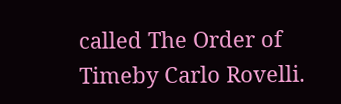called The Order of Timeby Carlo Rovelli.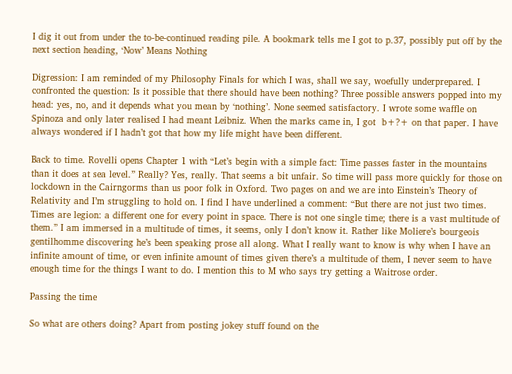I dig it out from under the to-be-continued reading pile. A bookmark tells me I got to p.37, possibly put off by the next section heading, ‘Now’ Means Nothing

Digression: I am reminded of my Philosophy Finals for which I was, shall we say, woefully underprepared. I confronted the question: Is it possible that there should have been nothing? Three possible answers popped into my head: yes, no, and it depends what you mean by ‘nothing’. None seemed satisfactory. I wrote some waffle on Spinoza and only later realised I had meant Leibniz. When the marks came in, I got  b+?+ on that paper. I have always wondered if I hadn’t got that how my life might have been different.

Back to time. Rovelli opens Chapter 1 with “Let’s begin with a simple fact: Time passes faster in the mountains than it does at sea level.” Really? Yes, really. That seems a bit unfair. So time will pass more quickly for those on lockdown in the Cairngorms than us poor folk in Oxford. Two pages on and we are into Einstein’s Theory of Relativity and I’m struggling to hold on. I find I have underlined a comment: “But there are not just two times. Times are legion: a different one for every point in space. There is not one single time; there is a vast multitude of them.” I am immersed in a multitude of times, it seems, only I don’t know it. Rather like Moliere’s bourgeois gentilhomme discovering he’s been speaking prose all along. What I really want to know is why when I have an infinite amount of time, or even infinite amount of times given there’s a multitude of them, I never seem to have enough time for the things I want to do. I mention this to M who says try getting a Waitrose order.

Passing the time

So what are others doing? Apart from posting jokey stuff found on the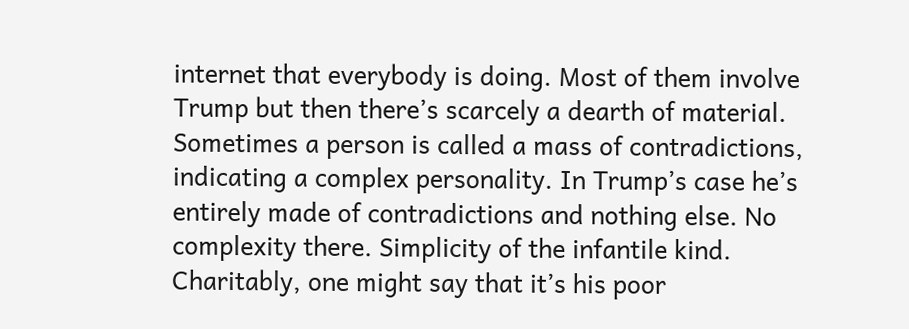internet that everybody is doing. Most of them involve Trump but then there’s scarcely a dearth of material. Sometimes a person is called a mass of contradictions, indicating a complex personality. In Trump’s case he’s entirely made of contradictions and nothing else. No complexity there. Simplicity of the infantile kind. Charitably, one might say that it’s his poor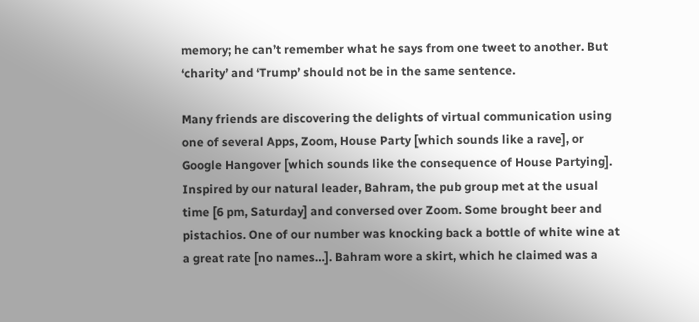memory; he can’t remember what he says from one tweet to another. But ‘charity’ and ‘Trump’ should not be in the same sentence.

Many friends are discovering the delights of virtual communication using one of several Apps, Zoom, House Party [which sounds like a rave], or Google Hangover [which sounds like the consequence of House Partying]. Inspired by our natural leader, Bahram, the pub group met at the usual time [6 pm, Saturday] and conversed over Zoom. Some brought beer and pistachios. One of our number was knocking back a bottle of white wine at a great rate [no names…]. Bahram wore a skirt, which he claimed was a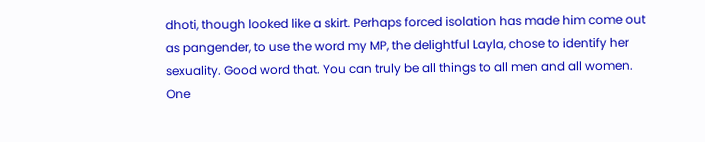dhoti, though looked like a skirt. Perhaps forced isolation has made him come out as pangender, to use the word my MP, the delightful Layla, chose to identify her sexuality. Good word that. You can truly be all things to all men and all women. One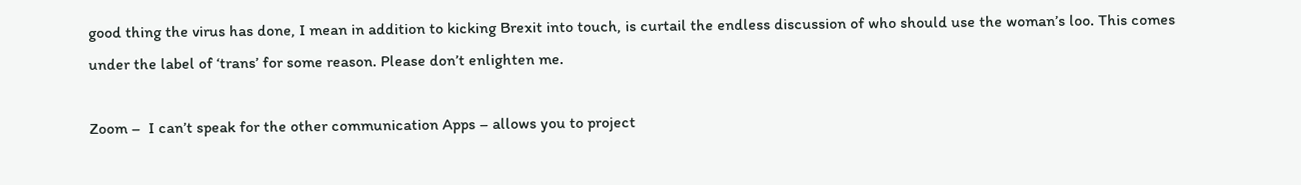good thing the virus has done, I mean in addition to kicking Brexit into touch, is curtail the endless discussion of who should use the woman’s loo. This comes under the label of ‘trans’ for some reason. Please don’t enlighten me.

Zoom –  I can’t speak for the other communication Apps – allows you to project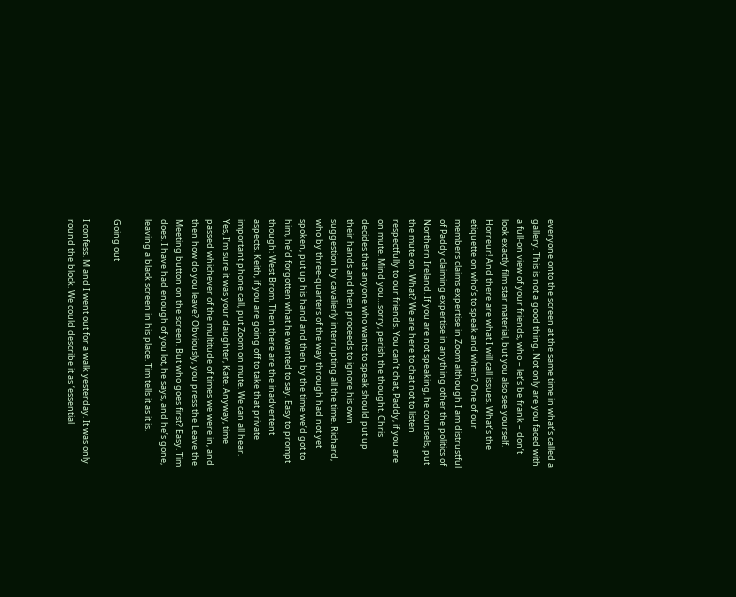everyone onto the screen at the same time in what’s called a gallery. This is not a good thing. Not only are you faced with a full-on view of your friends, who – let’s be frank – don’t look exactly film star material, but you also see yourself. Horreur! And there are what I will call issues. What’s the etiquette on who’s to speak and when? One of our members claims expertise in Zoom although I am distrustful of Paddy claiming expertise in anything other the politics of Northern Ireland. If you are not speaking, he counsels, put the mute on. What? We are here to chat not to listen respectfully to our friends. You can’t chat, Paddy, if you are on mute. Mind you…sorry, perish the thought. Chris decides that anyone who wants to speak should put up their hands and then proceeds to ignore his own suggestion by cavalierly interrupting all the time. Richard, who by three-quarters of the way through had not yet spoken, put up his hand and then by the time we’d got to him, he’d forgotten what he wanted to say. Easy to prompt though: West Brom. Then there are the inadvertent aspects. Keith, if you are going off to take that private important phone call, put Zoom on mute. We can all hear. Yes, I’m sure it was your daughter, Kate. Anyway, time passed whichever of the multitude of times we were in, and then how do you leave? Obviously, you press the Leave the Meeting button on the screen. But who goes first? Easy. Tim does. I have had enough of you lot, he says, and he’s gone, leaving a black screen in his place. Tim tells it as it is.

Going out

I confess. M and I went out for a walk yesterday. It was only round the block. We could describe it as ‘essential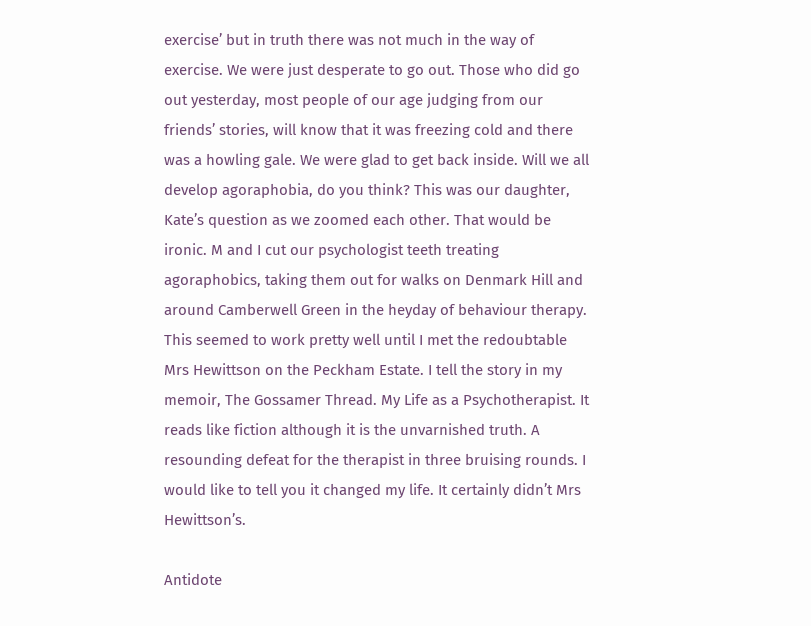exercise’ but in truth there was not much in the way of exercise. We were just desperate to go out. Those who did go out yesterday, most people of our age judging from our friends’ stories, will know that it was freezing cold and there was a howling gale. We were glad to get back inside. Will we all develop agoraphobia, do you think? This was our daughter, Kate’s question as we zoomed each other. That would be ironic. M and I cut our psychologist teeth treating agoraphobics, taking them out for walks on Denmark Hill and around Camberwell Green in the heyday of behaviour therapy. This seemed to work pretty well until I met the redoubtable Mrs Hewittson on the Peckham Estate. I tell the story in my memoir, The Gossamer Thread. My Life as a Psychotherapist. It reads like fiction although it is the unvarnished truth. A resounding defeat for the therapist in three bruising rounds. I would like to tell you it changed my life. It certainly didn’t Mrs Hewittson’s.

Antidote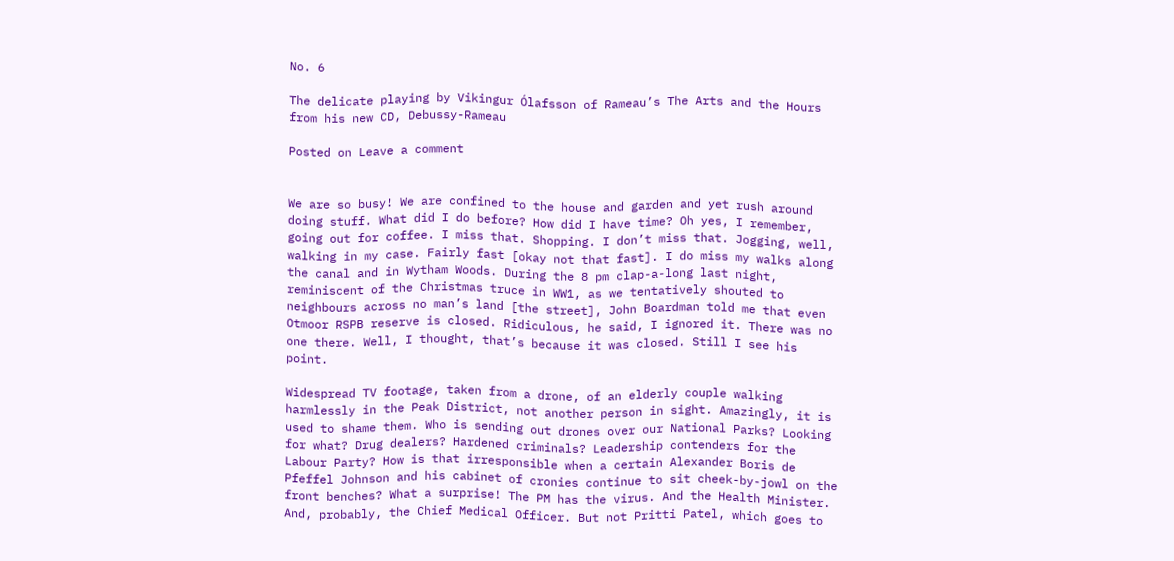No. 6

The delicate playing by Vikingur Ólafsson of Rameau’s The Arts and the Hours from his new CD, Debussy-Rameau

Posted on Leave a comment


We are so busy! We are confined to the house and garden and yet rush around doing stuff. What did I do before? How did I have time? Oh yes, I remember, going out for coffee. I miss that. Shopping. I don’t miss that. Jogging, well, walking in my case. Fairly fast [okay not that fast]. I do miss my walks along the canal and in Wytham Woods. During the 8 pm clap-a-long last night, reminiscent of the Christmas truce in WW1, as we tentatively shouted to neighbours across no man’s land [the street], John Boardman told me that even Otmoor RSPB reserve is closed. Ridiculous, he said, I ignored it. There was no one there. Well, I thought, that’s because it was closed. Still I see his point.

Widespread TV footage, taken from a drone, of an elderly couple walking harmlessly in the Peak District, not another person in sight. Amazingly, it is used to shame them. Who is sending out drones over our National Parks? Looking for what? Drug dealers? Hardened criminals? Leadership contenders for the Labour Party? How is that irresponsible when a certain Alexander Boris de Pfeffel Johnson and his cabinet of cronies continue to sit cheek-by-jowl on the front benches? What a surprise! The PM has the virus. And the Health Minister. And, probably, the Chief Medical Officer. But not Pritti Patel, which goes to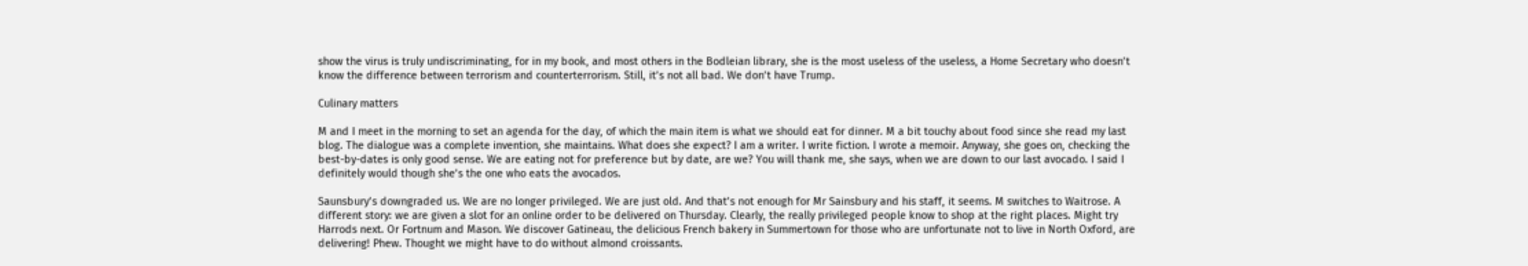show the virus is truly undiscriminating, for in my book, and most others in the Bodleian library, she is the most useless of the useless, a Home Secretary who doesn’t know the difference between terrorism and counterterrorism. Still, it’s not all bad. We don’t have Trump.

Culinary matters

M and I meet in the morning to set an agenda for the day, of which the main item is what we should eat for dinner. M a bit touchy about food since she read my last blog. The dialogue was a complete invention, she maintains. What does she expect? I am a writer. I write fiction. I wrote a memoir. Anyway, she goes on, checking the best-by-dates is only good sense. We are eating not for preference but by date, are we? You will thank me, she says, when we are down to our last avocado. I said I definitely would though she’s the one who eats the avocados.

Saunsbury’s downgraded us. We are no longer privileged. We are just old. And that’s not enough for Mr Sainsbury and his staff, it seems. M switches to Waitrose. A different story: we are given a slot for an online order to be delivered on Thursday. Clearly, the really privileged people know to shop at the right places. Might try Harrods next. Or Fortnum and Mason. We discover Gatineau, the delicious French bakery in Summertown for those who are unfortunate not to live in North Oxford, are delivering! Phew. Thought we might have to do without almond croissants.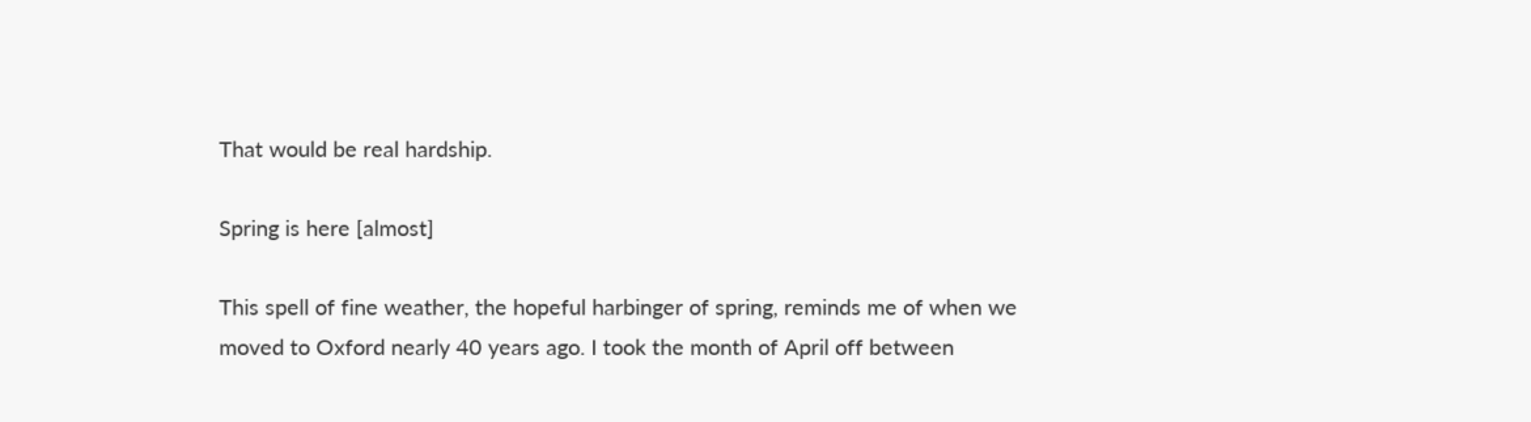That would be real hardship.

Spring is here [almost]

This spell of fine weather, the hopeful harbinger of spring, reminds me of when we moved to Oxford nearly 40 years ago. I took the month of April off between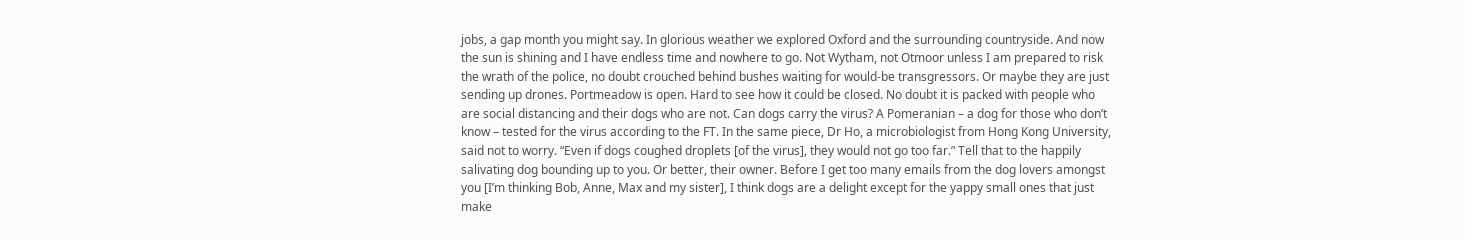jobs, a gap month you might say. In glorious weather we explored Oxford and the surrounding countryside. And now the sun is shining and I have endless time and nowhere to go. Not Wytham, not Otmoor unless I am prepared to risk the wrath of the police, no doubt crouched behind bushes waiting for would-be transgressors. Or maybe they are just sending up drones. Portmeadow is open. Hard to see how it could be closed. No doubt it is packed with people who are social distancing and their dogs who are not. Can dogs carry the virus? A Pomeranian – a dog for those who don’t know – tested for the virus according to the FT. In the same piece, Dr Ho, a microbiologist from Hong Kong University, said not to worry. “Even if dogs coughed droplets [of the virus], they would not go too far.” Tell that to the happily salivating dog bounding up to you. Or better, their owner. Before I get too many emails from the dog lovers amongst you [I’m thinking Bob, Anne, Max and my sister], I think dogs are a delight except for the yappy small ones that just make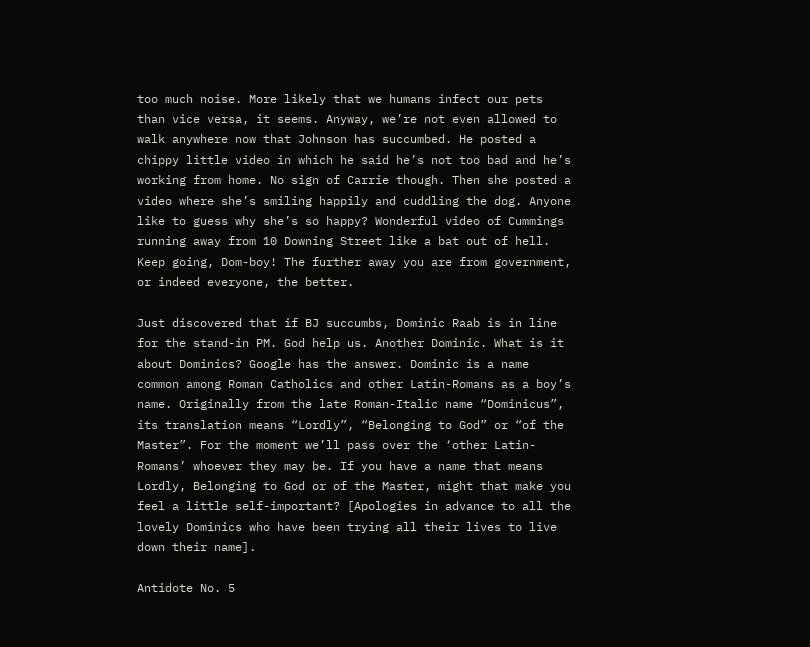too much noise. More likely that we humans infect our pets than vice versa, it seems. Anyway, we’re not even allowed to walk anywhere now that Johnson has succumbed. He posted a chippy little video in which he said he’s not too bad and he’s working from home. No sign of Carrie though. Then she posted a video where she’s smiling happily and cuddling the dog. Anyone like to guess why she’s so happy? Wonderful video of Cummings running away from 10 Downing Street like a bat out of hell. Keep going, Dom-boy! The further away you are from government, or indeed everyone, the better.

Just discovered that if BJ succumbs, Dominic Raab is in line for the stand-in PM. God help us. Another Dominic. What is it about Dominics? Google has the answer. Dominic is a name common among Roman Catholics and other Latin-Romans as a boy’s name. Originally from the late Roman-Italic name “Dominicus”, its translation means “Lordly”, “Belonging to God” or “of the Master”. For the moment we’ll pass over the ‘other Latin-Romans’ whoever they may be. If you have a name that means Lordly, Belonging to God or of the Master, might that make you feel a little self-important? [Apologies in advance to all the lovely Dominics who have been trying all their lives to live down their name].

Antidote No. 5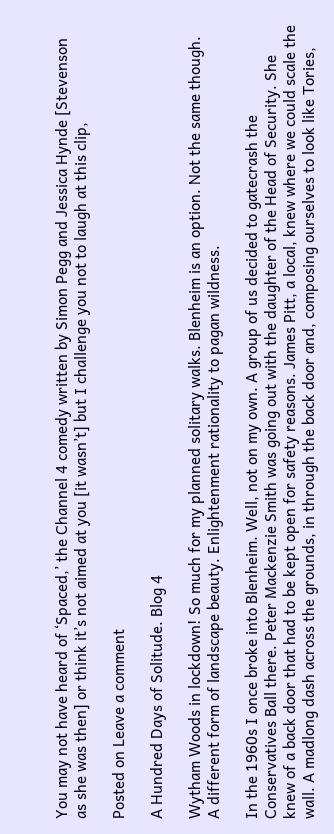You may not have heard of ‘Spaced,’ the Channel 4 comedy written by Simon Pegg and Jessica Hynde [Stevenson as she was then] or think it’s not aimed at you [it wasn’t] but I challenge you not to laugh at this clip,

Posted on Leave a comment

A Hundred Days of Solitude. Blog 4

Wytham Woods in lockdown! So much for my planned solitary walks. Blenheim is an option. Not the same though. A different form of landscape beauty. Enlightenment rationality to pagan wildness.

In the 1960s I once broke into Blenheim. Well, not on my own. A group of us decided to gatecrash the Conservatives Ball there. Peter Mackenzie Smith was going out with the daughter of the Head of Security. She knew of a back door that had to be kept open for safety reasons. James Pitt, a local, knew where we could scale the wall. A madlong dash across the grounds, in through the back door and, composing ourselves to look like Tories,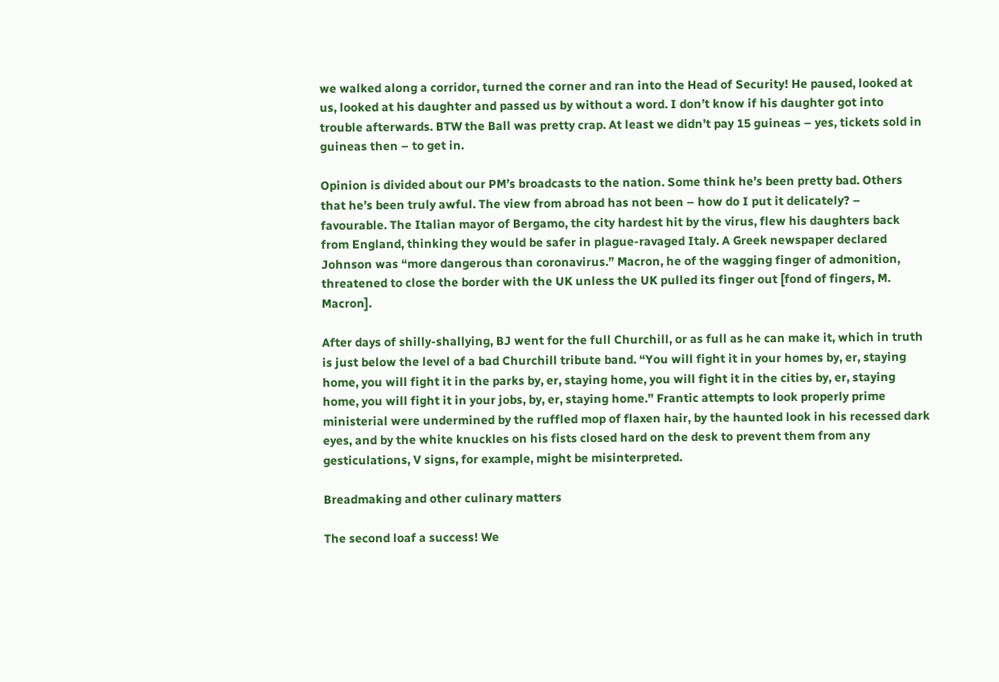we walked along a corridor, turned the corner and ran into the Head of Security! He paused, looked at us, looked at his daughter and passed us by without a word. I don’t know if his daughter got into trouble afterwards. BTW the Ball was pretty crap. At least we didn’t pay 15 guineas – yes, tickets sold in guineas then – to get in.

Opinion is divided about our PM’s broadcasts to the nation. Some think he’s been pretty bad. Others that he’s been truly awful. The view from abroad has not been – how do I put it delicately? – favourable. The Italian mayor of Bergamo, the city hardest hit by the virus, flew his daughters back from England, thinking they would be safer in plague-ravaged Italy. A Greek newspaper declared Johnson was “more dangerous than coronavirus.” Macron, he of the wagging finger of admonition, threatened to close the border with the UK unless the UK pulled its finger out [fond of fingers, M. Macron].

After days of shilly-shallying, BJ went for the full Churchill, or as full as he can make it, which in truth is just below the level of a bad Churchill tribute band. “You will fight it in your homes by, er, staying home, you will fight it in the parks by, er, staying home, you will fight it in the cities by, er, staying home, you will fight it in your jobs, by, er, staying home.” Frantic attempts to look properly prime ministerial were undermined by the ruffled mop of flaxen hair, by the haunted look in his recessed dark eyes, and by the white knuckles on his fists closed hard on the desk to prevent them from any gesticulations, V signs, for example, might be misinterpreted.

Breadmaking and other culinary matters

The second loaf a success! We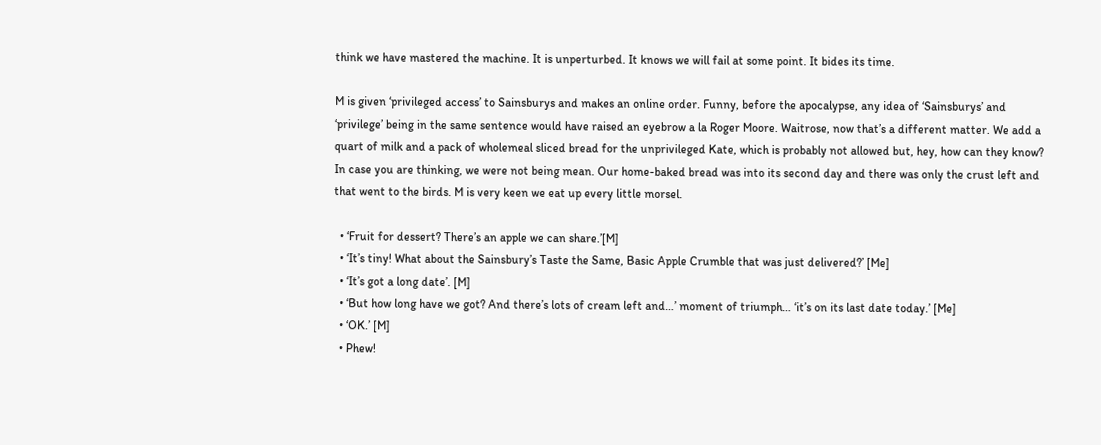think we have mastered the machine. It is unperturbed. It knows we will fail at some point. It bides its time.

M is given ‘privileged access’ to Sainsburys and makes an online order. Funny, before the apocalypse, any idea of ‘Sainsburys’ and ‘privilege’ being in the same sentence would have raised an eyebrow a la Roger Moore. Waitrose, now that’s a different matter. We add a quart of milk and a pack of wholemeal sliced bread for the unprivileged Kate, which is probably not allowed but, hey, how can they know? In case you are thinking, we were not being mean. Our home-baked bread was into its second day and there was only the crust left and that went to the birds. M is very keen we eat up every little morsel.

  • ‘Fruit for dessert? There’s an apple we can share.’[M]
  • ‘It’s tiny! What about the Sainsbury’s Taste the Same, Basic Apple Crumble that was just delivered?’ [Me]
  • ‘It’s got a long date’. [M]
  • ‘But how long have we got? And there’s lots of cream left and…’ moment of triumph… ‘it’s on its last date today.’ [Me]
  • ‘OK.’ [M]
  • Phew!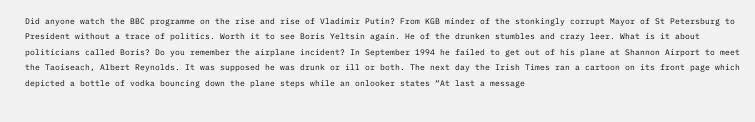Did anyone watch the BBC programme on the rise and rise of Vladimir Putin? From KGB minder of the stonkingly corrupt Mayor of St Petersburg to President without a trace of politics. Worth it to see Boris Yeltsin again. He of the drunken stumbles and crazy leer. What is it about politicians called Boris? Do you remember the airplane incident? In September 1994 he failed to get out of his plane at Shannon Airport to meet the Taoiseach, Albert Reynolds. It was supposed he was drunk or ill or both. The next day the Irish Times ran a cartoon on its front page which depicted a bottle of vodka bouncing down the plane steps while an onlooker states “At last a message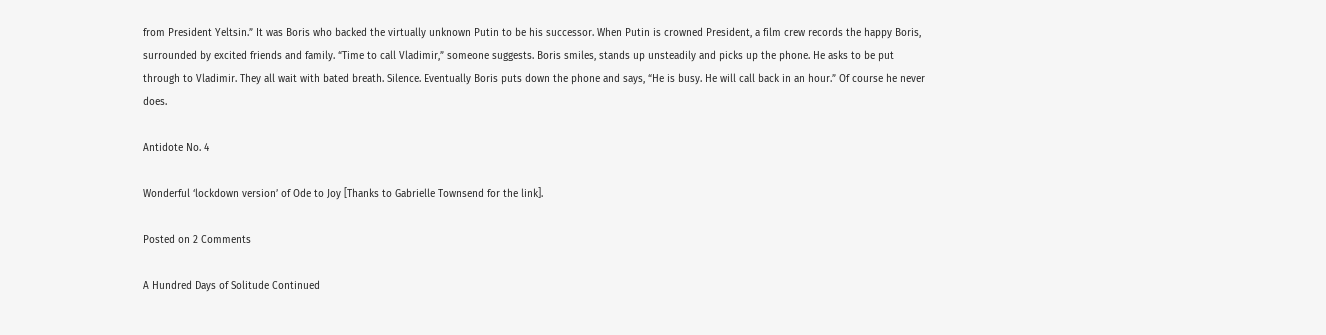from President Yeltsin.” It was Boris who backed the virtually unknown Putin to be his successor. When Putin is crowned President, a film crew records the happy Boris, surrounded by excited friends and family. “Time to call Vladimir,” someone suggests. Boris smiles, stands up unsteadily and picks up the phone. He asks to be put through to Vladimir. They all wait with bated breath. Silence. Eventually Boris puts down the phone and says, “He is busy. He will call back in an hour.” Of course he never does.

Antidote No. 4

Wonderful ‘lockdown version’ of Ode to Joy [Thanks to Gabrielle Townsend for the link].

Posted on 2 Comments

A Hundred Days of Solitude Continued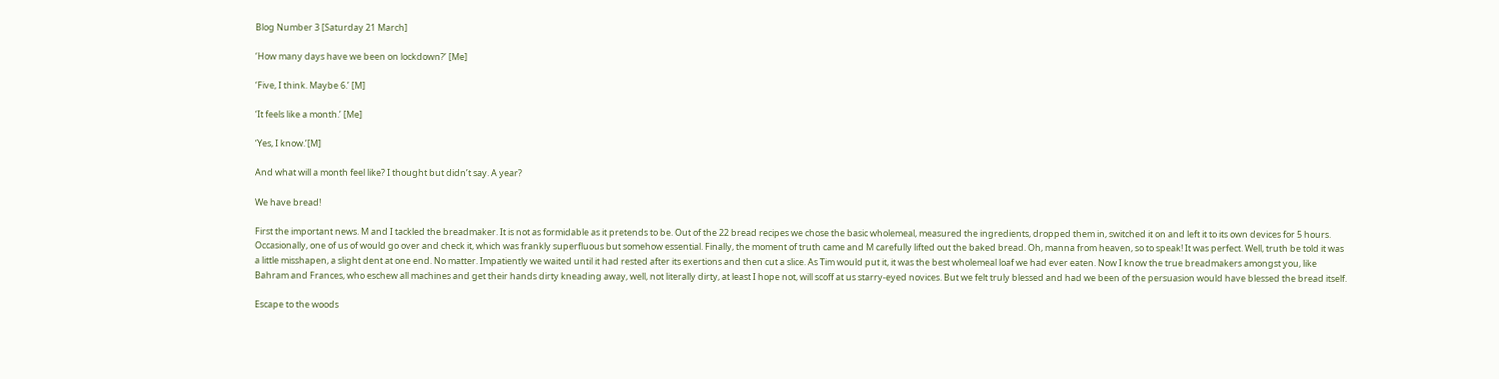Blog Number 3 [Saturday 21 March]

‘How many days have we been on lockdown?’ [Me]

‘Five, I think. Maybe 6.’ [M]

‘It feels like a month.’ [Me]

‘Yes, I know.’[M]

And what will a month feel like? I thought but didn’t say. A year?

We have bread!

First the important news. M and I tackled the breadmaker. It is not as formidable as it pretends to be. Out of the 22 bread recipes we chose the basic wholemeal, measured the ingredients, dropped them in, switched it on and left it to its own devices for 5 hours. Occasionally, one of us of would go over and check it, which was frankly superfluous but somehow essential. Finally, the moment of truth came and M carefully lifted out the baked bread. Oh, manna from heaven, so to speak! It was perfect. Well, truth be told it was a little misshapen, a slight dent at one end. No matter. Impatiently we waited until it had rested after its exertions and then cut a slice. As Tim would put it, it was the best wholemeal loaf we had ever eaten. Now I know the true breadmakers amongst you, like Bahram and Frances, who eschew all machines and get their hands dirty kneading away, well, not literally dirty, at least I hope not, will scoff at us starry-eyed novices. But we felt truly blessed and had we been of the persuasion would have blessed the bread itself.

Escape to the woods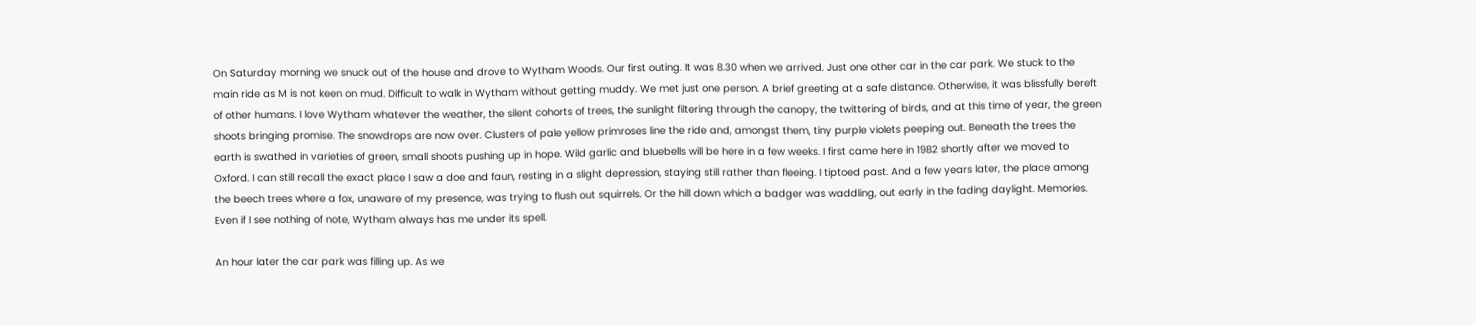On Saturday morning we snuck out of the house and drove to Wytham Woods. Our first outing. It was 8.30 when we arrived. Just one other car in the car park. We stuck to the main ride as M is not keen on mud. Difficult to walk in Wytham without getting muddy. We met just one person. A brief greeting at a safe distance. Otherwise, it was blissfully bereft of other humans. I love Wytham whatever the weather, the silent cohorts of trees, the sunlight filtering through the canopy, the twittering of birds, and at this time of year, the green shoots bringing promise. The snowdrops are now over. Clusters of pale yellow primroses line the ride and, amongst them, tiny purple violets peeping out. Beneath the trees the earth is swathed in varieties of green, small shoots pushing up in hope. Wild garlic and bluebells will be here in a few weeks. I first came here in 1982 shortly after we moved to Oxford. I can still recall the exact place I saw a doe and faun, resting in a slight depression, staying still rather than fleeing. I tiptoed past. And a few years later, the place among the beech trees where a fox, unaware of my presence, was trying to flush out squirrels. Or the hill down which a badger was waddling, out early in the fading daylight. Memories. Even if I see nothing of note, Wytham always has me under its spell.

An hour later the car park was filling up. As we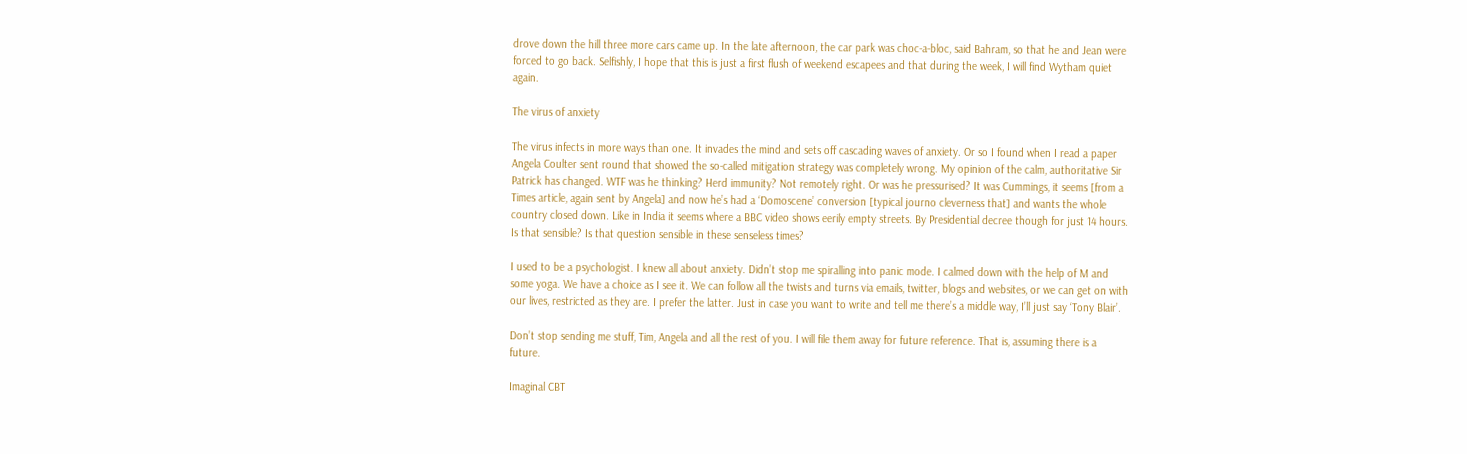drove down the hill three more cars came up. In the late afternoon, the car park was choc-a-bloc, said Bahram, so that he and Jean were forced to go back. Selfishly, I hope that this is just a first flush of weekend escapees and that during the week, I will find Wytham quiet again.

The virus of anxiety

The virus infects in more ways than one. It invades the mind and sets off cascading waves of anxiety. Or so I found when I read a paper Angela Coulter sent round that showed the so-called mitigation strategy was completely wrong. My opinion of the calm, authoritative Sir Patrick has changed. WTF was he thinking? Herd immunity? Not remotely right. Or was he pressurised? It was Cummings, it seems [from a Times article, again sent by Angela] and now he’s had a ‘Domoscene’ conversion [typical journo cleverness that] and wants the whole country closed down. Like in India it seems where a BBC video shows eerily empty streets. By Presidential decree though for just 14 hours. Is that sensible? Is that question sensible in these senseless times?

I used to be a psychologist. I knew all about anxiety. Didn’t stop me spiralling into panic mode. I calmed down with the help of M and some yoga. We have a choice as I see it. We can follow all the twists and turns via emails, twitter, blogs and websites, or we can get on with our lives, restricted as they are. I prefer the latter. Just in case you want to write and tell me there’s a middle way, I’ll just say ‘Tony Blair’.

Don’t stop sending me stuff, Tim, Angela and all the rest of you. I will file them away for future reference. That is, assuming there is a future.

Imaginal CBT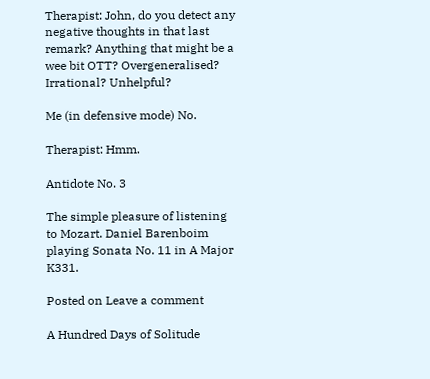Therapist: John, do you detect any negative thoughts in that last remark? Anything that might be a wee bit OTT? Overgeneralised? Irrational? Unhelpful?

Me (in defensive mode) No.

Therapist: Hmm.

Antidote No. 3

The simple pleasure of listening to Mozart. Daniel Barenboim playing Sonata No. 11 in A Major K331.

Posted on Leave a comment

A Hundred Days of Solitude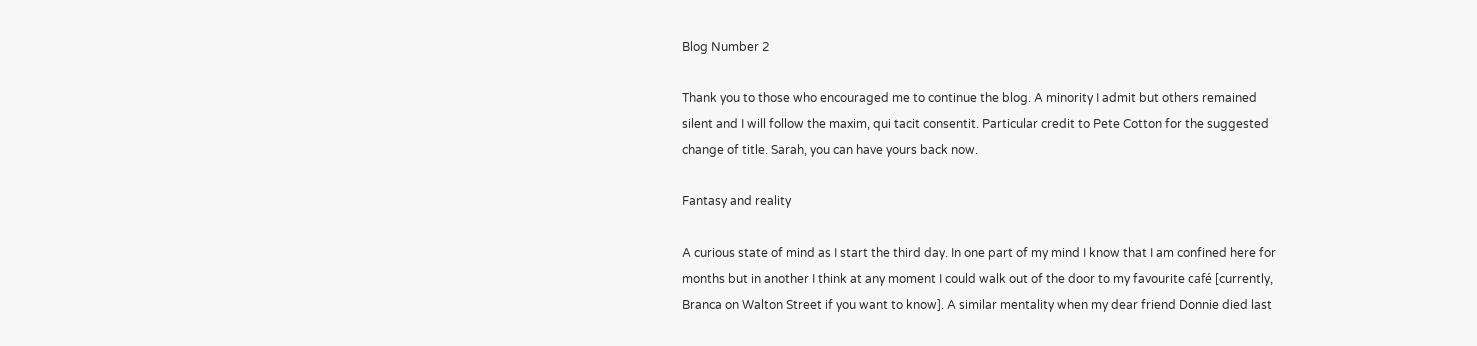Blog Number 2

Thank you to those who encouraged me to continue the blog. A minority I admit but others remained silent and I will follow the maxim, qui tacit consentit. Particular credit to Pete Cotton for the suggested change of title. Sarah, you can have yours back now.

Fantasy and reality

A curious state of mind as I start the third day. In one part of my mind I know that I am confined here for months but in another I think at any moment I could walk out of the door to my favourite café [currently, Branca on Walton Street if you want to know]. A similar mentality when my dear friend Donnie died last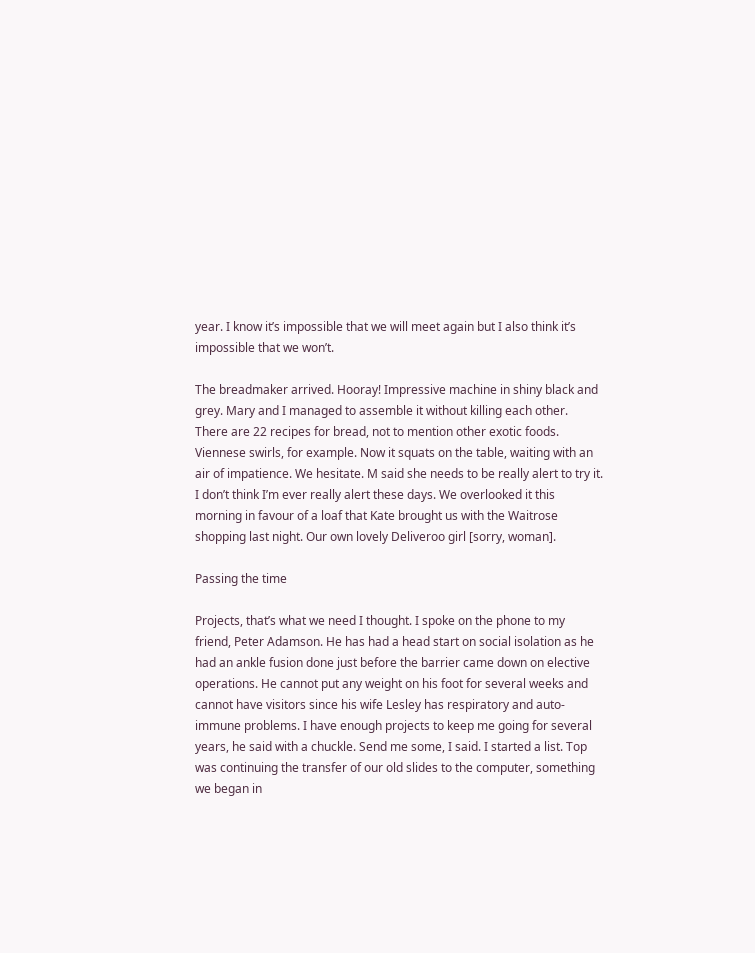year. I know it’s impossible that we will meet again but I also think it’s impossible that we won’t.

The breadmaker arrived. Hooray! Impressive machine in shiny black and grey. Mary and I managed to assemble it without killing each other. There are 22 recipes for bread, not to mention other exotic foods. Viennese swirls, for example. Now it squats on the table, waiting with an air of impatience. We hesitate. M said she needs to be really alert to try it. I don’t think I’m ever really alert these days. We overlooked it this morning in favour of a loaf that Kate brought us with the Waitrose shopping last night. Our own lovely Deliveroo girl [sorry, woman].

Passing the time

Projects, that’s what we need I thought. I spoke on the phone to my friend, Peter Adamson. He has had a head start on social isolation as he had an ankle fusion done just before the barrier came down on elective operations. He cannot put any weight on his foot for several weeks and cannot have visitors since his wife Lesley has respiratory and auto-immune problems. I have enough projects to keep me going for several years, he said with a chuckle. Send me some, I said. I started a list. Top was continuing the transfer of our old slides to the computer, something we began in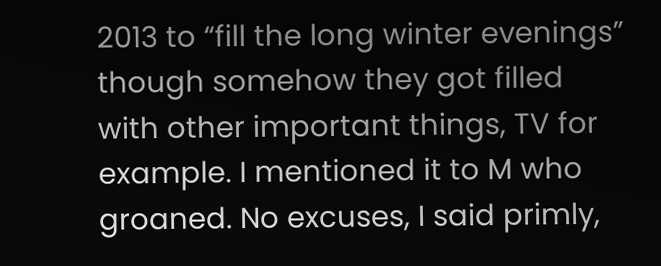2013 to “fill the long winter evenings” though somehow they got filled with other important things, TV for example. I mentioned it to M who groaned. No excuses, I said primly,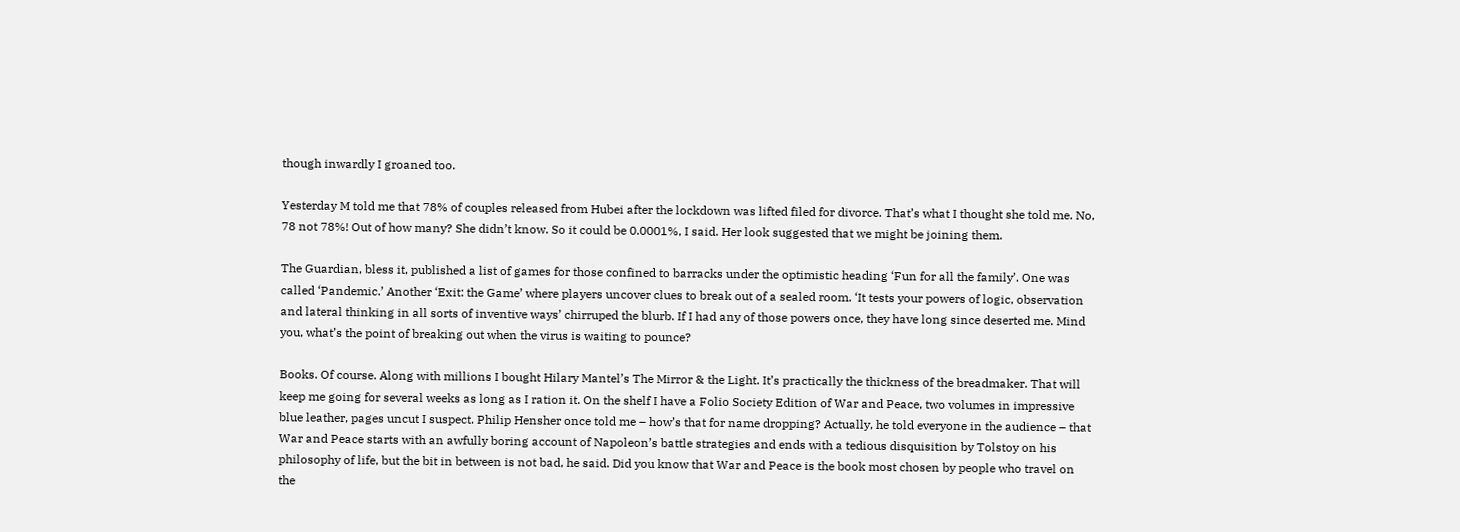though inwardly I groaned too.

Yesterday M told me that 78% of couples released from Hubei after the lockdown was lifted filed for divorce. That’s what I thought she told me. No, 78 not 78%! Out of how many? She didn’t know. So it could be 0.0001%, I said. Her look suggested that we might be joining them.

The Guardian, bless it, published a list of games for those confined to barracks under the optimistic heading ‘Fun for all the family’. One was called ‘Pandemic.’ Another ‘Exit: the Game’ where players uncover clues to break out of a sealed room. ‘It tests your powers of logic, observation and lateral thinking in all sorts of inventive ways’ chirruped the blurb. If I had any of those powers once, they have long since deserted me. Mind you, what’s the point of breaking out when the virus is waiting to pounce?

Books. Of course. Along with millions I bought Hilary Mantel’s The Mirror & the Light. It’s practically the thickness of the breadmaker. That will keep me going for several weeks as long as I ration it. On the shelf I have a Folio Society Edition of War and Peace, two volumes in impressive blue leather, pages uncut I suspect. Philip Hensher once told me – how’s that for name dropping? Actually, he told everyone in the audience – that War and Peace starts with an awfully boring account of Napoleon’s battle strategies and ends with a tedious disquisition by Tolstoy on his philosophy of life, but the bit in between is not bad, he said. Did you know that War and Peace is the book most chosen by people who travel on the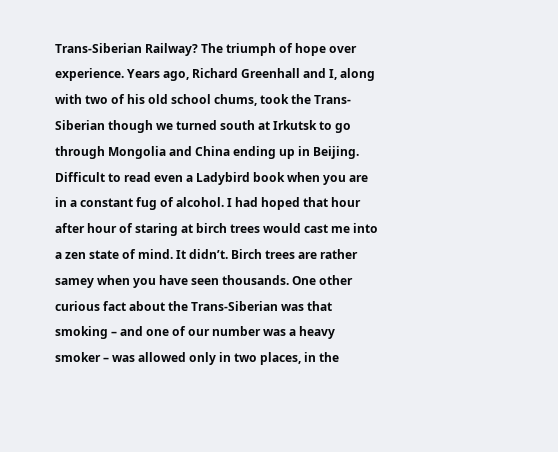Trans-Siberian Railway? The triumph of hope over experience. Years ago, Richard Greenhall and I, along with two of his old school chums, took the Trans-Siberian though we turned south at Irkutsk to go through Mongolia and China ending up in Beijing. Difficult to read even a Ladybird book when you are in a constant fug of alcohol. I had hoped that hour after hour of staring at birch trees would cast me into a zen state of mind. It didn’t. Birch trees are rather samey when you have seen thousands. One other curious fact about the Trans-Siberian was that smoking – and one of our number was a heavy smoker – was allowed only in two places, in the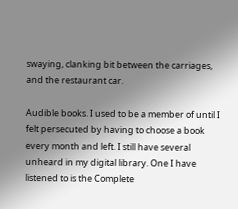swaying, clanking bit between the carriages, and the restaurant car.

Audible books. I used to be a member of until I felt persecuted by having to choose a book every month and left. I still have several unheard in my digital library. One I have listened to is the Complete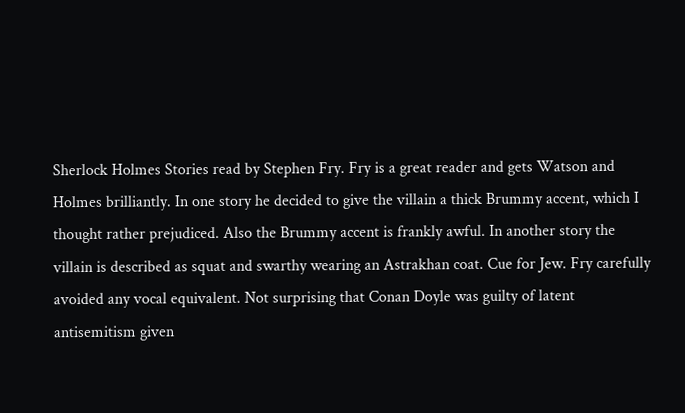Sherlock Holmes Stories read by Stephen Fry. Fry is a great reader and gets Watson and Holmes brilliantly. In one story he decided to give the villain a thick Brummy accent, which I thought rather prejudiced. Also the Brummy accent is frankly awful. In another story the villain is described as squat and swarthy wearing an Astrakhan coat. Cue for Jew. Fry carefully avoided any vocal equivalent. Not surprising that Conan Doyle was guilty of latent antisemitism given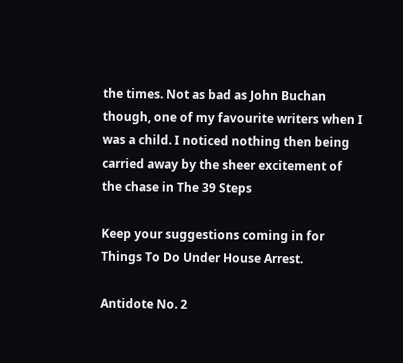the times. Not as bad as John Buchan though, one of my favourite writers when I was a child. I noticed nothing then being carried away by the sheer excitement of the chase in The 39 Steps

Keep your suggestions coming in for Things To Do Under House Arrest.

Antidote No. 2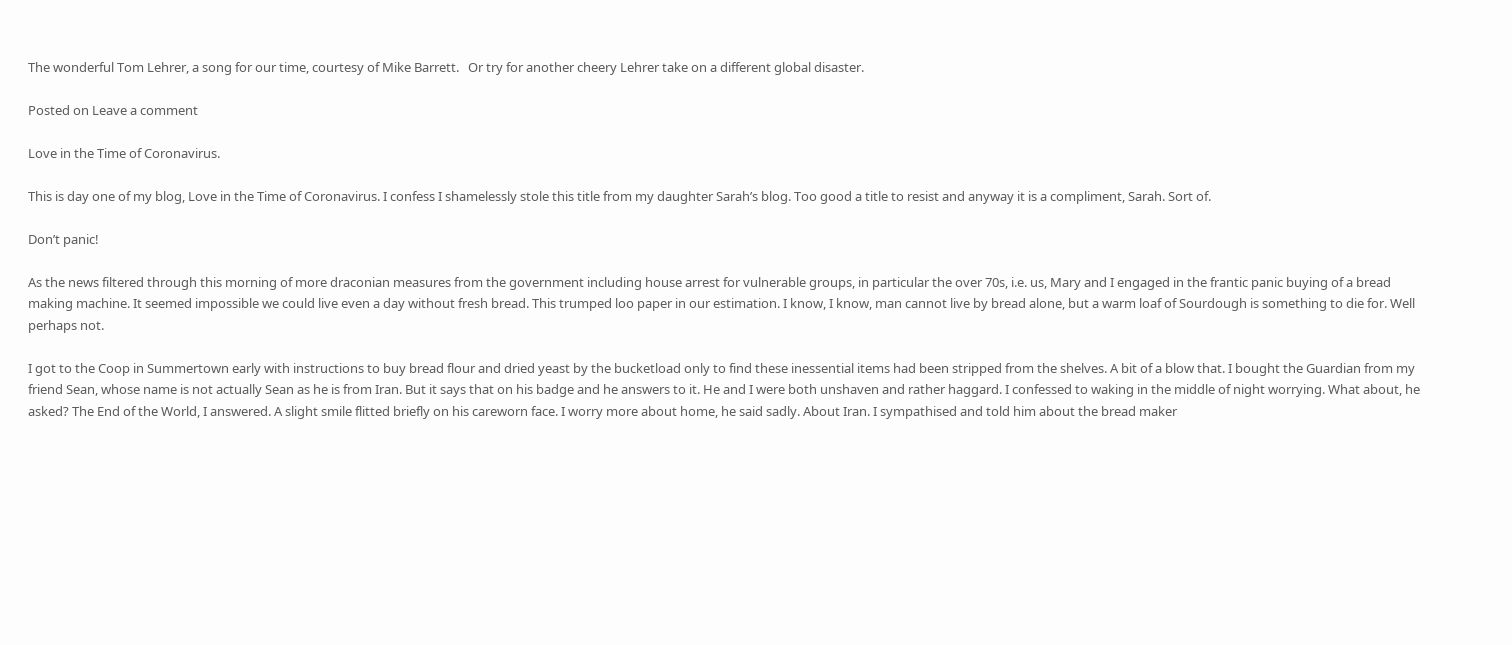The wonderful Tom Lehrer, a song for our time, courtesy of Mike Barrett.   Or try for another cheery Lehrer take on a different global disaster.

Posted on Leave a comment

Love in the Time of Coronavirus.

This is day one of my blog, Love in the Time of Coronavirus. I confess I shamelessly stole this title from my daughter Sarah’s blog. Too good a title to resist and anyway it is a compliment, Sarah. Sort of.

Don’t panic!

As the news filtered through this morning of more draconian measures from the government including house arrest for vulnerable groups, in particular the over 70s, i.e. us, Mary and I engaged in the frantic panic buying of a bread making machine. It seemed impossible we could live even a day without fresh bread. This trumped loo paper in our estimation. I know, I know, man cannot live by bread alone, but a warm loaf of Sourdough is something to die for. Well perhaps not.

I got to the Coop in Summertown early with instructions to buy bread flour and dried yeast by the bucketload only to find these inessential items had been stripped from the shelves. A bit of a blow that. I bought the Guardian from my friend Sean, whose name is not actually Sean as he is from Iran. But it says that on his badge and he answers to it. He and I were both unshaven and rather haggard. I confessed to waking in the middle of night worrying. What about, he asked? The End of the World, I answered. A slight smile flitted briefly on his careworn face. I worry more about home, he said sadly. About Iran. I sympathised and told him about the bread maker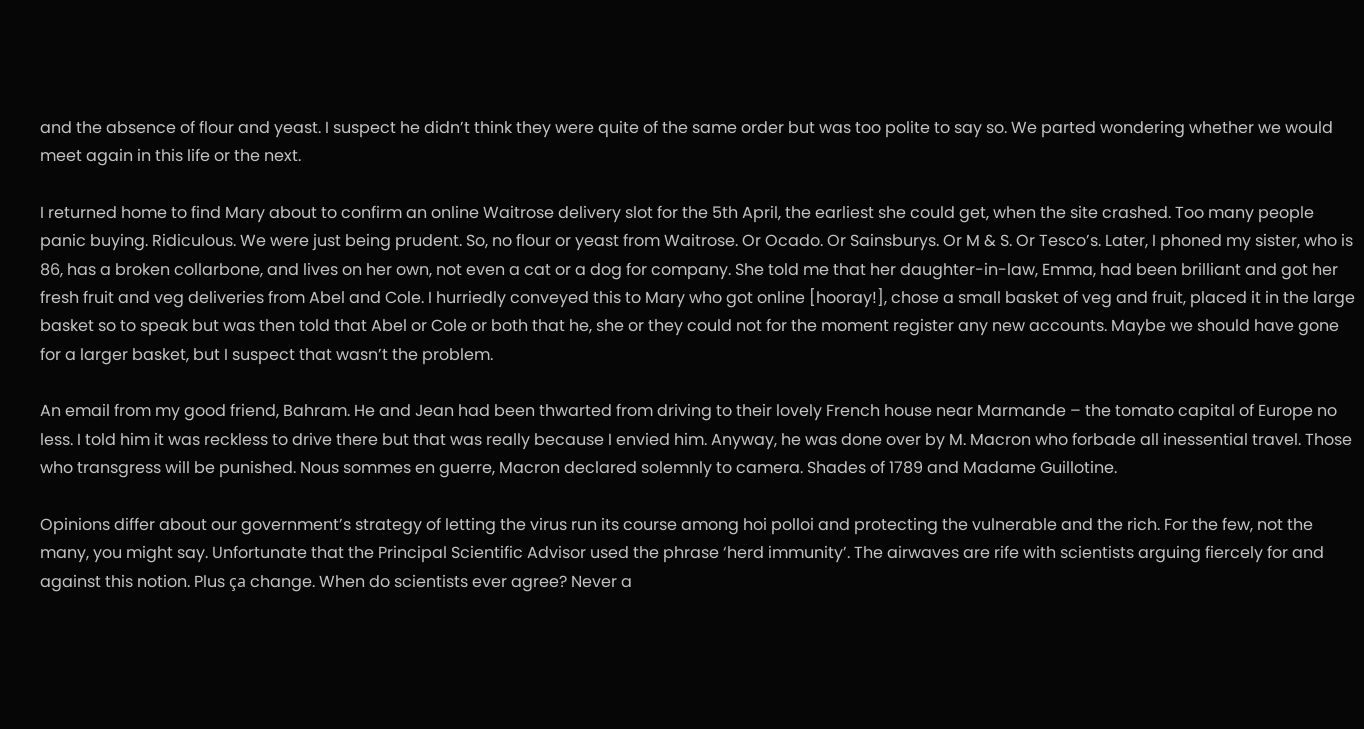and the absence of flour and yeast. I suspect he didn’t think they were quite of the same order but was too polite to say so. We parted wondering whether we would meet again in this life or the next.

I returned home to find Mary about to confirm an online Waitrose delivery slot for the 5th April, the earliest she could get, when the site crashed. Too many people panic buying. Ridiculous. We were just being prudent. So, no flour or yeast from Waitrose. Or Ocado. Or Sainsburys. Or M & S. Or Tesco’s. Later, I phoned my sister, who is 86, has a broken collarbone, and lives on her own, not even a cat or a dog for company. She told me that her daughter-in-law, Emma, had been brilliant and got her fresh fruit and veg deliveries from Abel and Cole. I hurriedly conveyed this to Mary who got online [hooray!], chose a small basket of veg and fruit, placed it in the large basket so to speak but was then told that Abel or Cole or both that he, she or they could not for the moment register any new accounts. Maybe we should have gone for a larger basket, but I suspect that wasn’t the problem.

An email from my good friend, Bahram. He and Jean had been thwarted from driving to their lovely French house near Marmande – the tomato capital of Europe no less. I told him it was reckless to drive there but that was really because I envied him. Anyway, he was done over by M. Macron who forbade all inessential travel. Those who transgress will be punished. Nous sommes en guerre, Macron declared solemnly to camera. Shades of 1789 and Madame Guillotine.

Opinions differ about our government’s strategy of letting the virus run its course among hoi polloi and protecting the vulnerable and the rich. For the few, not the many, you might say. Unfortunate that the Principal Scientific Advisor used the phrase ‘herd immunity’. The airwaves are rife with scientists arguing fiercely for and against this notion. Plus ça change. When do scientists ever agree? Never a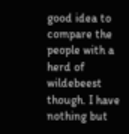good idea to compare the people with a herd of wildebeest though. I have nothing but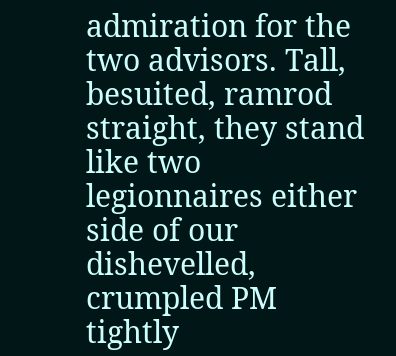admiration for the two advisors. Tall, besuited, ramrod straight, they stand like two legionnaires either side of our dishevelled, crumpled PM tightly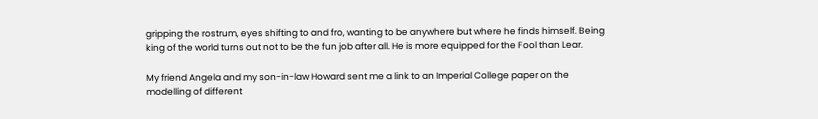gripping the rostrum, eyes shifting to and fro, wanting to be anywhere but where he finds himself. Being king of the world turns out not to be the fun job after all. He is more equipped for the Fool than Lear.

My friend Angela and my son-in-law Howard sent me a link to an Imperial College paper on the modelling of different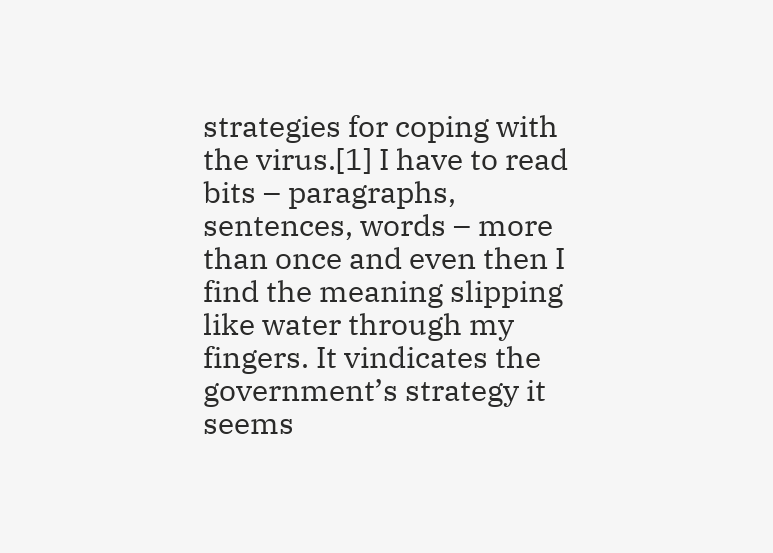strategies for coping with the virus.[1] I have to read bits – paragraphs, sentences, words – more than once and even then I find the meaning slipping like water through my fingers. It vindicates the government’s strategy it seems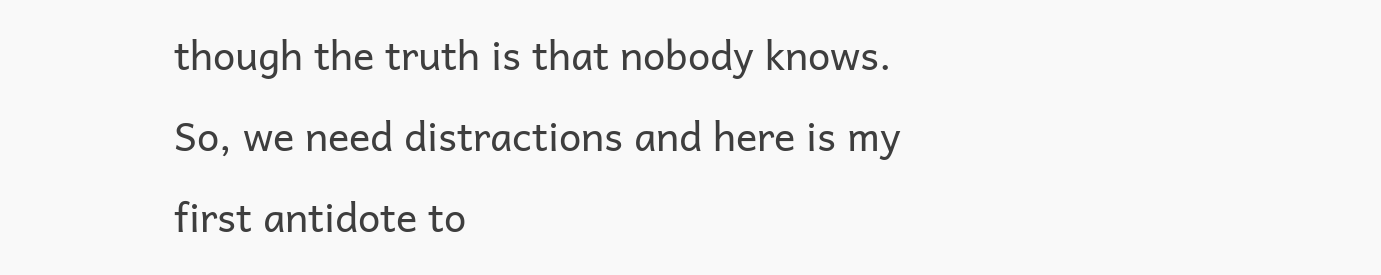though the truth is that nobody knows. So, we need distractions and here is my first antidote to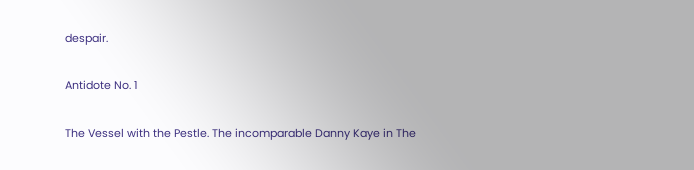despair.

Antidote No. 1

The Vessel with the Pestle. The incomparable Danny Kaye in The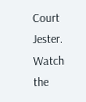Court Jester. Watch the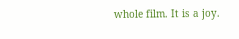whole film. It is a joy.